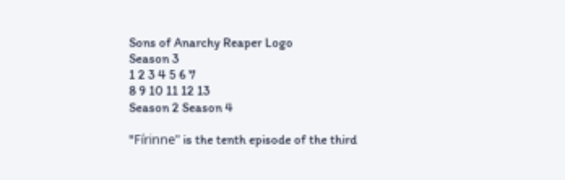Sons of Anarchy Reaper Logo
Season 3
1 2 3 4 5 6 7
8 9 10 11 12 13
Season 2 Season 4

"Fírinne" is the tenth episode of the third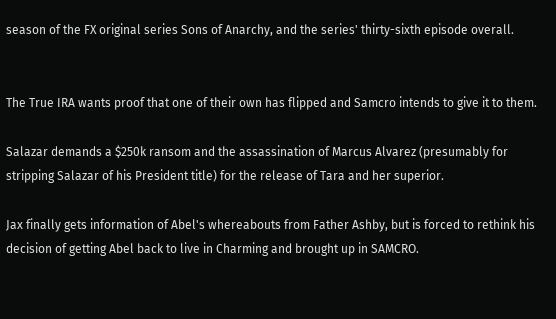season of the FX original series Sons of Anarchy, and the series' thirty-sixth episode overall.


The True IRA wants proof that one of their own has flipped and Samcro intends to give it to them.

Salazar demands a $250k ransom and the assassination of Marcus Alvarez (presumably for stripping Salazar of his President title) for the release of Tara and her superior.

Jax finally gets information of Abel's whereabouts from Father Ashby, but is forced to rethink his decision of getting Abel back to live in Charming and brought up in SAMCRO.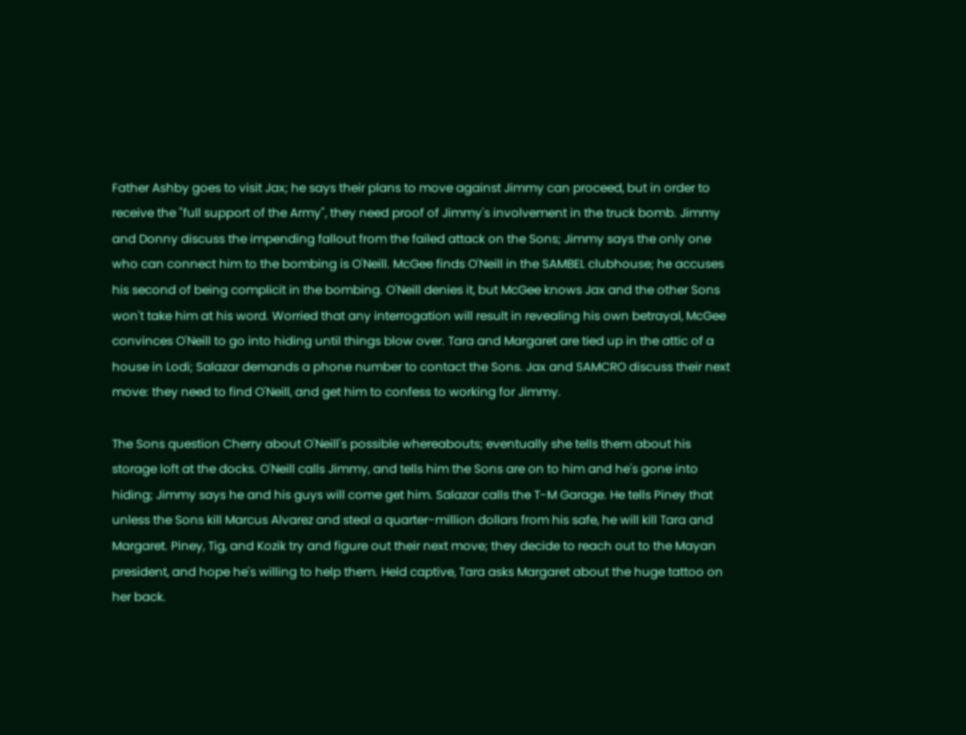Father Ashby goes to visit Jax; he says their plans to move against Jimmy can proceed, but in order to receive the "full support of the Army", they need proof of Jimmy's involvement in the truck bomb. Jimmy and Donny discuss the impending fallout from the failed attack on the Sons; Jimmy says the only one who can connect him to the bombing is O'Neill. McGee finds O'Neill in the SAMBEL clubhouse; he accuses his second of being complicit in the bombing. O'Neill denies it, but McGee knows Jax and the other Sons won't take him at his word. Worried that any interrogation will result in revealing his own betrayal, McGee convinces O'Neill to go into hiding until things blow over. Tara and Margaret are tied up in the attic of a house in Lodi; Salazar demands a phone number to contact the Sons. Jax and SAMCRO discuss their next move: they need to find O'Neill, and get him to confess to working for Jimmy.

The Sons question Cherry about O'Neill's possible whereabouts; eventually she tells them about his storage loft at the docks. O'Neill calls Jimmy, and tells him the Sons are on to him and he's gone into hiding; Jimmy says he and his guys will come get him. Salazar calls the T-M Garage. He tells Piney that unless the Sons kill Marcus Alvarez and steal a quarter-million dollars from his safe, he will kill Tara and Margaret. Piney, Tig, and Kozik try and figure out their next move; they decide to reach out to the Mayan president, and hope he's willing to help them. Held captive, Tara asks Margaret about the huge tattoo on her back.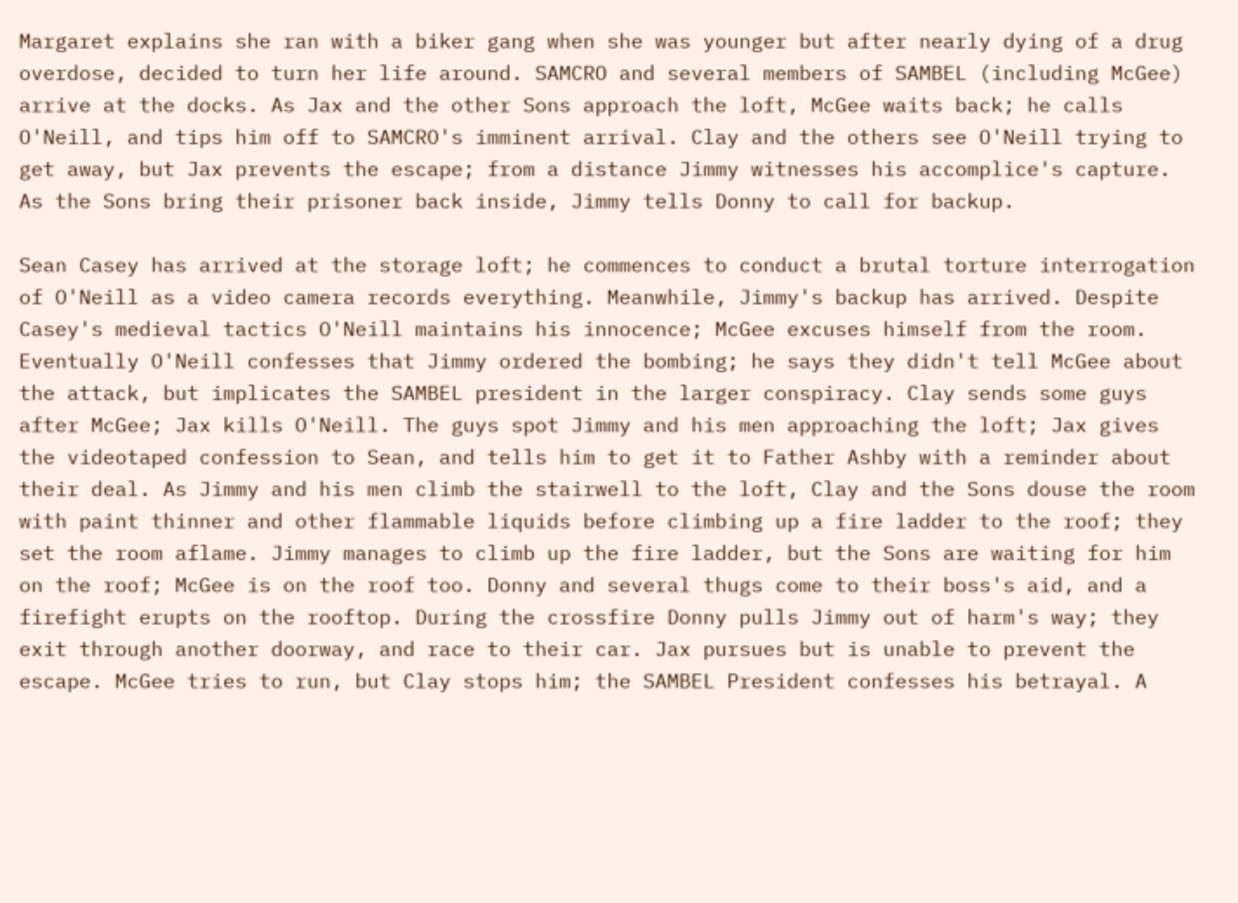Margaret explains she ran with a biker gang when she was younger but after nearly dying of a drug overdose, decided to turn her life around. SAMCRO and several members of SAMBEL (including McGee) arrive at the docks. As Jax and the other Sons approach the loft, McGee waits back; he calls O'Neill, and tips him off to SAMCRO's imminent arrival. Clay and the others see O'Neill trying to get away, but Jax prevents the escape; from a distance Jimmy witnesses his accomplice's capture. As the Sons bring their prisoner back inside, Jimmy tells Donny to call for backup.

Sean Casey has arrived at the storage loft; he commences to conduct a brutal torture interrogation of O'Neill as a video camera records everything. Meanwhile, Jimmy's backup has arrived. Despite Casey's medieval tactics O'Neill maintains his innocence; McGee excuses himself from the room. Eventually O'Neill confesses that Jimmy ordered the bombing; he says they didn't tell McGee about the attack, but implicates the SAMBEL president in the larger conspiracy. Clay sends some guys after McGee; Jax kills O'Neill. The guys spot Jimmy and his men approaching the loft; Jax gives the videotaped confession to Sean, and tells him to get it to Father Ashby with a reminder about their deal. As Jimmy and his men climb the stairwell to the loft, Clay and the Sons douse the room with paint thinner and other flammable liquids before climbing up a fire ladder to the roof; they set the room aflame. Jimmy manages to climb up the fire ladder, but the Sons are waiting for him on the roof; McGee is on the roof too. Donny and several thugs come to their boss's aid, and a firefight erupts on the rooftop. During the crossfire Donny pulls Jimmy out of harm's way; they exit through another doorway, and race to their car. Jax pursues but is unable to prevent the escape. McGee tries to run, but Clay stops him; the SAMBEL President confesses his betrayal. A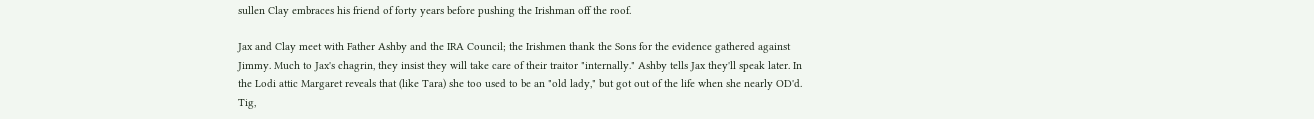sullen Clay embraces his friend of forty years before pushing the Irishman off the roof.

Jax and Clay meet with Father Ashby and the IRA Council; the Irishmen thank the Sons for the evidence gathered against Jimmy. Much to Jax's chagrin, they insist they will take care of their traitor "internally." Ashby tells Jax they'll speak later. In the Lodi attic Margaret reveals that (like Tara) she too used to be an "old lady," but got out of the life when she nearly OD'd. Tig,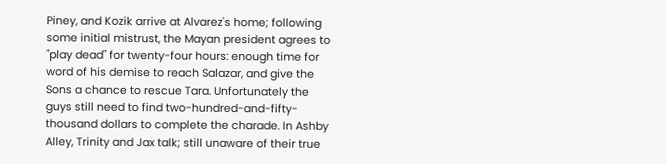Piney, and Kozik arrive at Alvarez's home; following some initial mistrust, the Mayan president agrees to "play dead" for twenty-four hours: enough time for word of his demise to reach Salazar, and give the Sons a chance to rescue Tara. Unfortunately the guys still need to find two-hundred-and-fifty-thousand dollars to complete the charade. In Ashby Alley, Trinity and Jax talk; still unaware of their true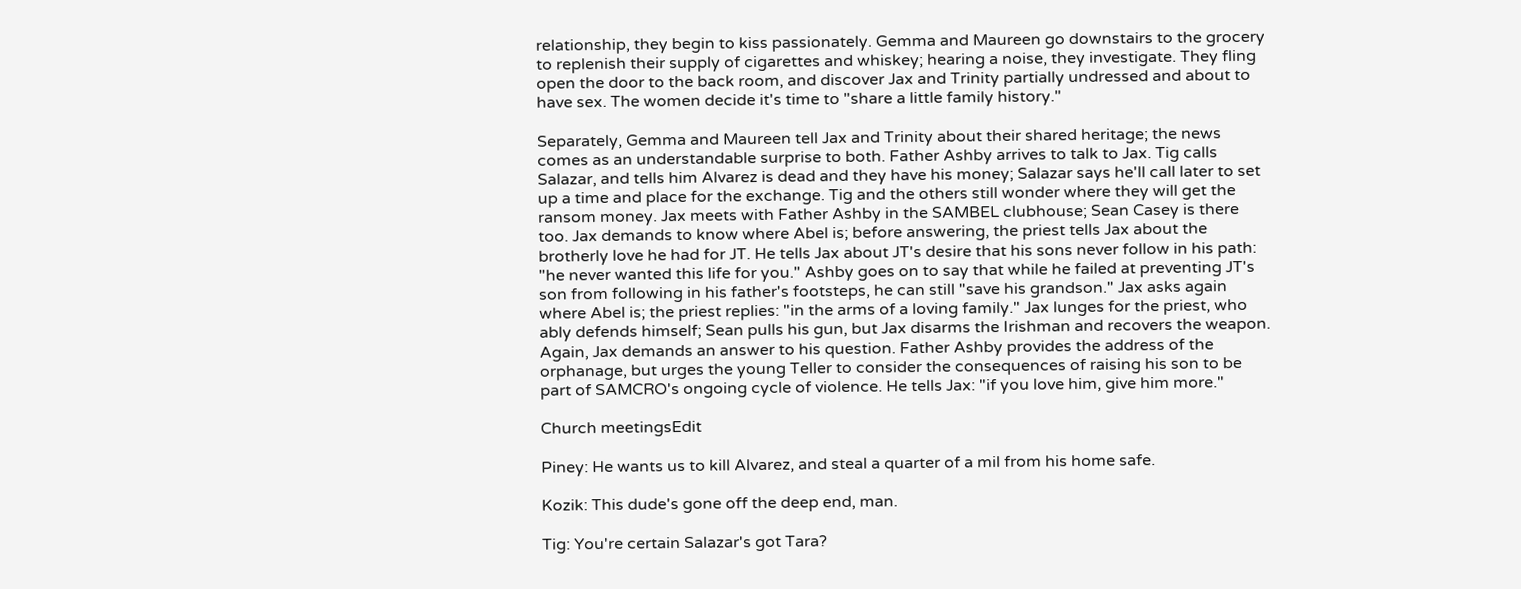relationship, they begin to kiss passionately. Gemma and Maureen go downstairs to the grocery to replenish their supply of cigarettes and whiskey; hearing a noise, they investigate. They fling open the door to the back room, and discover Jax and Trinity partially undressed and about to have sex. The women decide it's time to "share a little family history."

Separately, Gemma and Maureen tell Jax and Trinity about their shared heritage; the news comes as an understandable surprise to both. Father Ashby arrives to talk to Jax. Tig calls Salazar, and tells him Alvarez is dead and they have his money; Salazar says he'll call later to set up a time and place for the exchange. Tig and the others still wonder where they will get the ransom money. Jax meets with Father Ashby in the SAMBEL clubhouse; Sean Casey is there too. Jax demands to know where Abel is; before answering, the priest tells Jax about the brotherly love he had for JT. He tells Jax about JT's desire that his sons never follow in his path: "he never wanted this life for you." Ashby goes on to say that while he failed at preventing JT's son from following in his father's footsteps, he can still "save his grandson." Jax asks again where Abel is; the priest replies: "in the arms of a loving family." Jax lunges for the priest, who ably defends himself; Sean pulls his gun, but Jax disarms the Irishman and recovers the weapon. Again, Jax demands an answer to his question. Father Ashby provides the address of the orphanage, but urges the young Teller to consider the consequences of raising his son to be part of SAMCRO's ongoing cycle of violence. He tells Jax: "if you love him, give him more."

Church meetingsEdit

Piney: He wants us to kill Alvarez, and steal a quarter of a mil from his home safe.

Kozik: This dude's gone off the deep end, man.

Tig: You're certain Salazar's got Tara?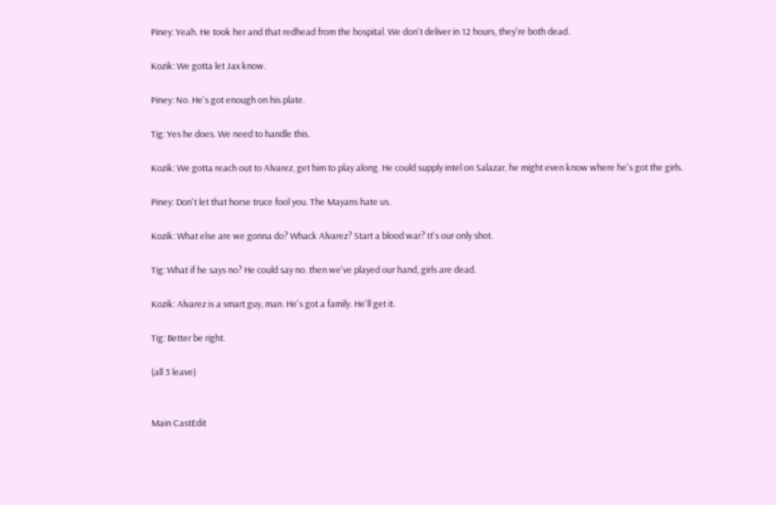Piney: Yeah. He took her and that redhead from the hospital. We don't deliver in 12 hours, they're both dead.

Kozik: We gotta let Jax know.

Piney: No. He's got enough on his plate.

Tig: Yes he does. We need to handle this.

Kozik: We gotta reach out to Alvarez, get him to play along. He could supply intel on Salazar, he might even know where he's got the girls.

Piney: Don't let that horse truce fool you. The Mayans hate us.

Kozik: What else are we gonna do? Whack Alvarez? Start a blood war? It's our only shot.

Tig: What if he says no? He could say no. then we've played our hand, girls are dead.

Kozik: Alvarez is a smart guy, man. He's got a family. He'll get it.

Tig: Better be right.

(all 3 leave)


Main CastEdit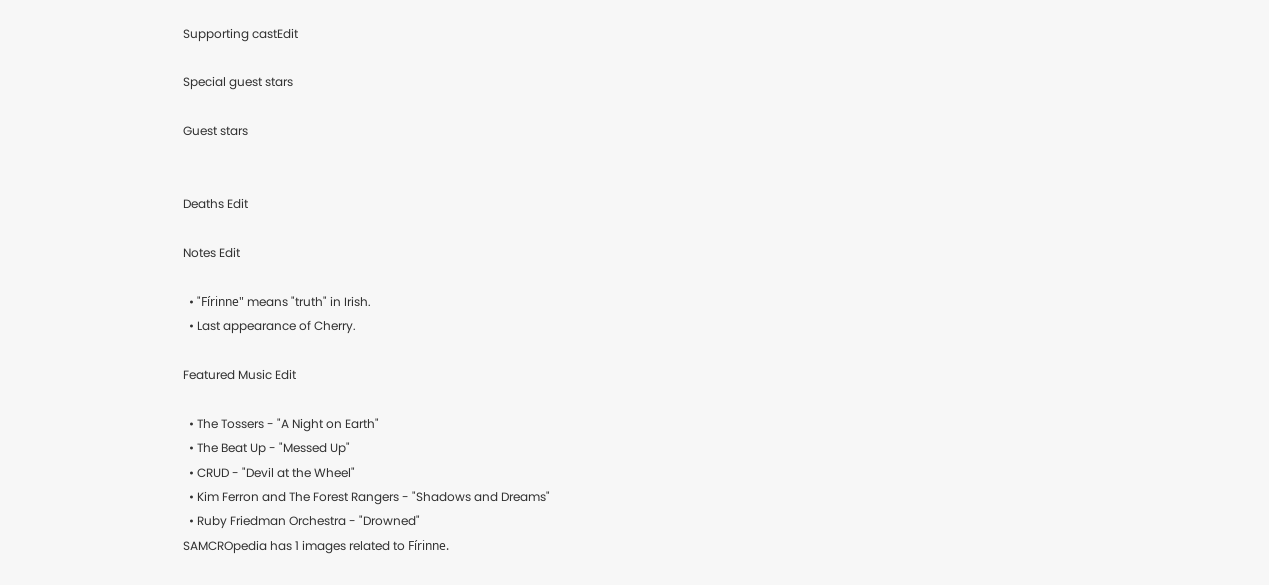Supporting castEdit

Special guest stars

Guest stars


Deaths Edit

Notes Edit

  • "Fírinne" means "truth" in Irish.
  • Last appearance of Cherry.

Featured Music Edit

  • The Tossers - "A Night on Earth"
  • The Beat Up - "Messed Up"
  • CRUD - "Devil at the Wheel"
  • Kim Ferron and The Forest Rangers - "Shadows and Dreams"
  • Ruby Friedman Orchestra - "Drowned"
SAMCROpedia has 1 images related to Fírinne.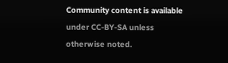Community content is available under CC-BY-SA unless otherwise noted.